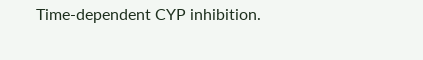Time-dependent CYP inhibition.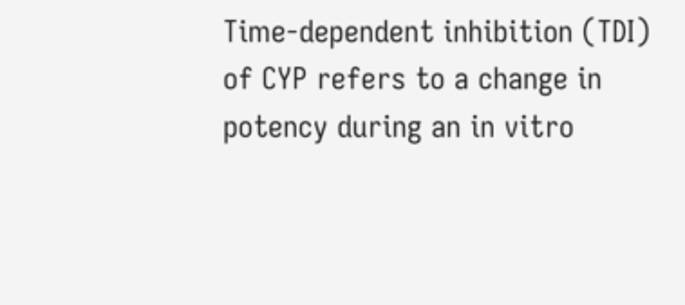Time-dependent inhibition (TDI) of CYP refers to a change in potency during an in vitro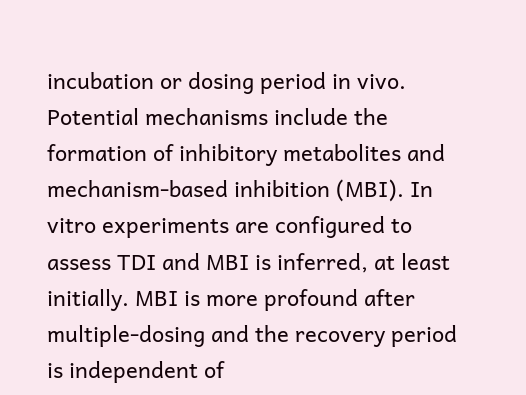incubation or dosing period in vivo. Potential mechanisms include the formation of inhibitory metabolites and mechanism-based inhibition (MBI). In vitro experiments are configured to assess TDI and MBI is inferred, at least initially. MBI is more profound after multiple-dosing and the recovery period is independent of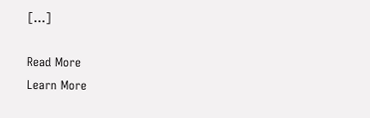[…]

Read More
Learn More